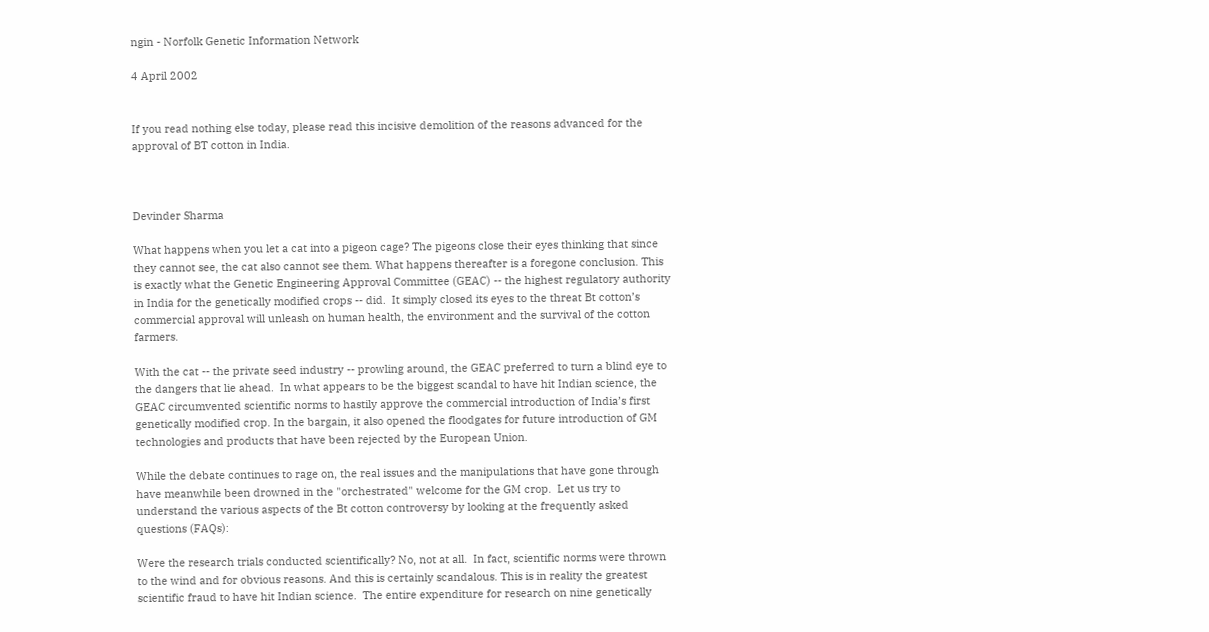ngin - Norfolk Genetic Information Network

4 April 2002


If you read nothing else today, please read this incisive demolition of the reasons advanced for the approval of BT cotton in India.



Devinder Sharma

What happens when you let a cat into a pigeon cage? The pigeons close their eyes thinking that since they cannot see, the cat also cannot see them. What happens thereafter is a foregone conclusion. This is exactly what the Genetic Engineering Approval Committee (GEAC) -- the highest regulatory authority in India for the genetically modified crops -- did.  It simply closed its eyes to the threat Bt cotton’s commercial approval will unleash on human health, the environment and the survival of the cotton farmers.

With the cat -- the private seed industry -- prowling around, the GEAC preferred to turn a blind eye to the dangers that lie ahead.  In what appears to be the biggest scandal to have hit Indian science, the GEAC circumvented scientific norms to hastily approve the commercial introduction of India’s first genetically modified crop. In the bargain, it also opened the floodgates for future introduction of GM technologies and products that have been rejected by the European Union.

While the debate continues to rage on, the real issues and the manipulations that have gone through have meanwhile been drowned in the "orchestrated" welcome for the GM crop.  Let us try to understand the various aspects of the Bt cotton controversy by looking at the frequently asked questions (FAQs):

Were the research trials conducted scientifically? No, not at all.  In fact, scientific norms were thrown to the wind and for obvious reasons. And this is certainly scandalous. This is in reality the greatest scientific fraud to have hit Indian science.  The entire expenditure for research on nine genetically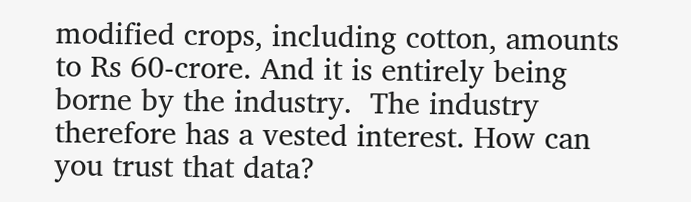modified crops, including cotton, amounts to Rs 60-crore. And it is entirely being borne by the industry.  The industry therefore has a vested interest. How can you trust that data?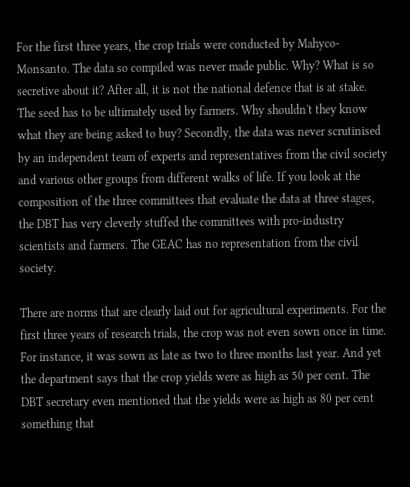For the first three years, the crop trials were conducted by Mahyco-Monsanto. The data so compiled was never made public. Why? What is so secretive about it? After all, it is not the national defence that is at stake. The seed has to be ultimately used by farmers. Why shouldn't they know what they are being asked to buy? Secondly, the data was never scrutinised by an independent team of experts and representatives from the civil society and various other groups from different walks of life. If you look at the composition of the three committees that evaluate the data at three stages, the DBT has very cleverly stuffed the committees with pro-industry scientists and farmers. The GEAC has no representation from the civil society.

There are norms that are clearly laid out for agricultural experiments. For the first three years of research trials, the crop was not even sown once in time. For instance, it was sown as late as two to three months last year. And yet the department says that the crop yields were as high as 50 per cent. The DBT secretary even mentioned that the yields were as high as 80 per cent something that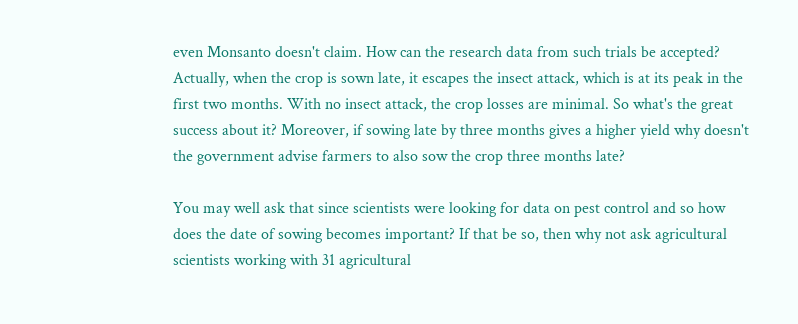even Monsanto doesn't claim. How can the research data from such trials be accepted? Actually, when the crop is sown late, it escapes the insect attack, which is at its peak in the first two months. With no insect attack, the crop losses are minimal. So what's the great success about it? Moreover, if sowing late by three months gives a higher yield why doesn't the government advise farmers to also sow the crop three months late?

You may well ask that since scientists were looking for data on pest control and so how does the date of sowing becomes important? If that be so, then why not ask agricultural scientists working with 31 agricultural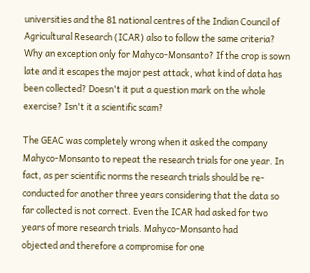universities and the 81 national centres of the Indian Council of Agricultural Research (ICAR) also to follow the same criteria? Why an exception only for Mahyco-Monsanto? If the crop is sown late and it escapes the major pest attack, what kind of data has been collected? Doesn't it put a question mark on the whole exercise? Isn't it a scientific scam?

The GEAC was completely wrong when it asked the company Mahyco-Monsanto to repeat the research trials for one year. In fact, as per scientific norms the research trials should be re-conducted for another three years considering that the data so far collected is not correct. Even the ICAR had asked for two years of more research trials. Mahyco-Monsanto had
objected and therefore a compromise for one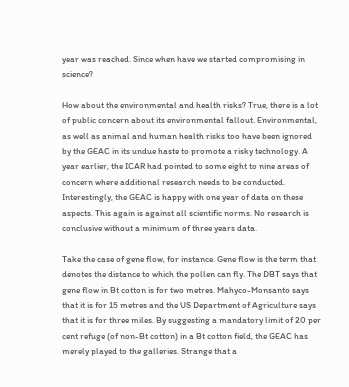year was reached. Since when have we started compromising in science?

How about the environmental and health risks? True, there is a lot of public concern about its environmental fallout. Environmental, as well as animal and human health risks too have been ignored by the GEAC in its undue haste to promote a risky technology. A year earlier, the ICAR had pointed to some eight to nine areas of concern where additional research needs to be conducted. Interestingly, the GEAC is happy with one year of data on these aspects. This again is against all scientific norms. No research is conclusive without a minimum of three years data.

Take the case of gene flow, for instance. Gene flow is the term that denotes the distance to which the pollen can fly. The DBT says that gene flow in Bt cotton is for two metres. Mahyco-Monsanto says that it is for 15 metres and the US Department of Agriculture says that it is for three miles. By suggesting a mandatory limit of 20 per cent refuge (of non-Bt cotton) in a Bt cotton field, the GEAC has merely played to the galleries. Strange that a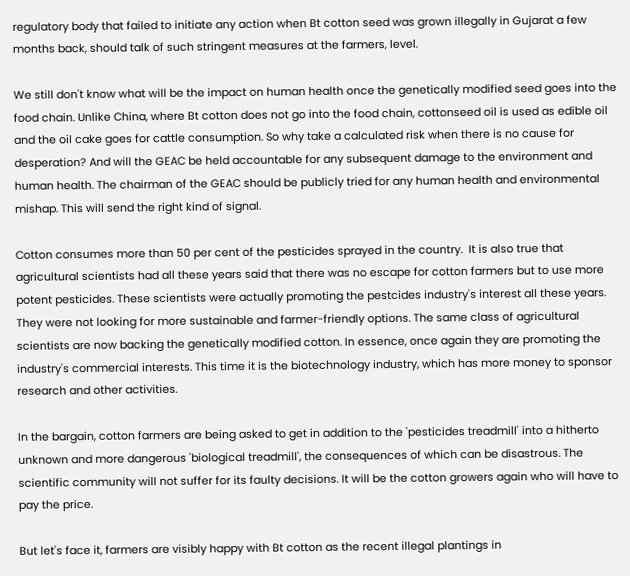regulatory body that failed to initiate any action when Bt cotton seed was grown illegally in Gujarat a few months back, should talk of such stringent measures at the farmers‚ level.

We still don't know what will be the impact on human health once the genetically modified seed goes into the food chain. Unlike China, where Bt cotton does not go into the food chain, cottonseed oil is used as edible oil and the oil cake goes for cattle consumption. So why take a calculated risk when there is no cause for desperation? And will the GEAC be held accountable for any subsequent damage to the environment and human health. The chairman of the GEAC should be publicly tried for any human health and environmental mishap. This will send the right kind of signal.

Cotton consumes more than 50 per cent of the pesticides sprayed in the country.  It is also true that agricultural scientists had all these years said that there was no escape for cotton farmers but to use more potent pesticides. These scientists were actually promoting the pestcides industry's interest all these years. They were not looking for more sustainable and farmer-friendly options. The same class of agricultural scientists are now backing the genetically modified cotton. In essence, once again they are promoting the industry's commercial interests. This time it is the biotechnology industry, which has more money to sponsor research and other activities.

In the bargain, cotton farmers are being asked to get in addition to the 'pesticides treadmill' into a hitherto unknown and more dangerous 'biological treadmill', the consequences of which can be disastrous. The scientific community will not suffer for its faulty decisions. It will be the cotton growers again who will have to pay the price.

But let's face it, farmers are visibly happy with Bt cotton as the recent illegal plantings in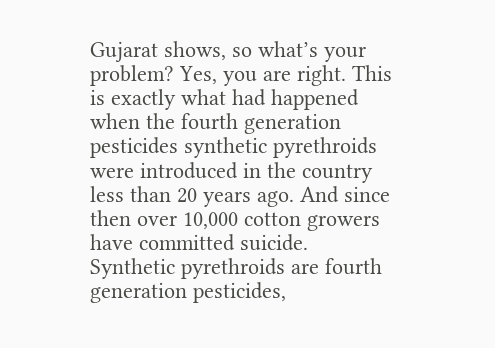Gujarat shows, so what’s your problem? Yes, you are right. This is exactly what had happened when the fourth generation pesticides synthetic pyrethroids were introduced in the country less than 20 years ago. And since then over 10,000 cotton growers have committed suicide. Synthetic pyrethroids are fourth generation pesticides,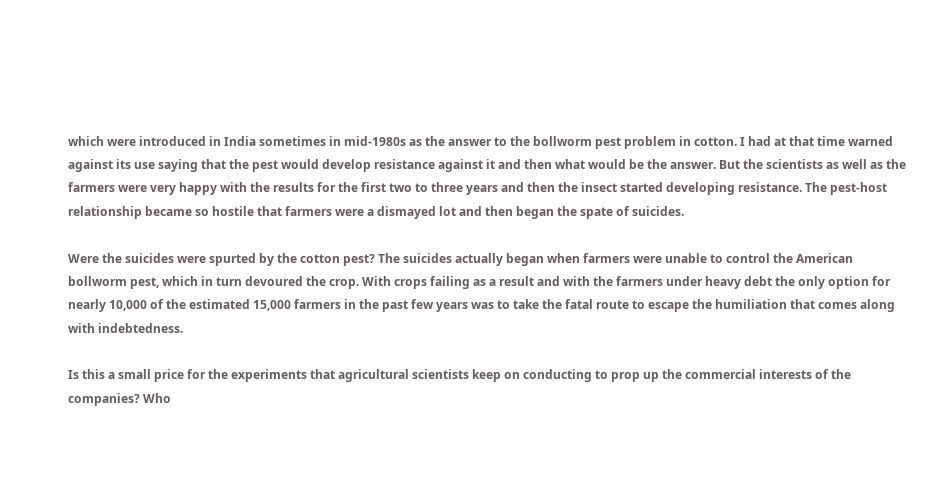which were introduced in India sometimes in mid-1980s as the answer to the bollworm pest problem in cotton. I had at that time warned against its use saying that the pest would develop resistance against it and then what would be the answer. But the scientists as well as the farmers were very happy with the results for the first two to three years and then the insect started developing resistance. The pest-host relationship became so hostile that farmers were a dismayed lot and then began the spate of suicides.

Were the suicides were spurted by the cotton pest? The suicides actually began when farmers were unable to control the American bollworm pest, which in turn devoured the crop. With crops failing as a result and with the farmers under heavy debt the only option for nearly 10,000 of the estimated 15,000 farmers in the past few years was to take the fatal route to escape the humiliation that comes along with indebtedness.

Is this a small price for the experiments that agricultural scientists keep on conducting to prop up the commercial interests of the companies? Who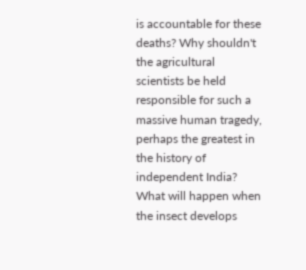is accountable for these deaths? Why shouldn't the agricultural scientists be held responsible for such a massive human tragedy, perhaps the greatest in the history of independent India? What will happen when the insect develops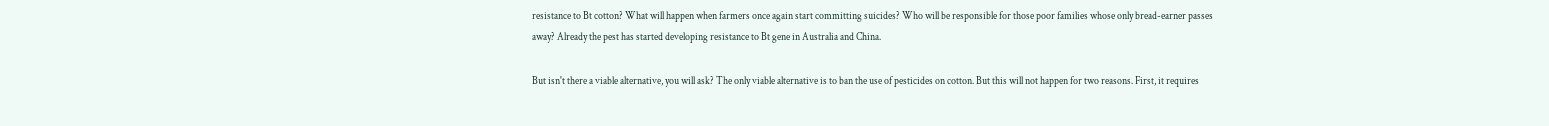resistance to Bt cotton? What will happen when farmers once again start committing suicides? Who will be responsible for those poor families whose only bread-earner passes away? Already the pest has started developing resistance to Bt gene in Australia and China.

But isn't there a viable alternative, you will ask? The only viable alternative is to ban the use of pesticides on cotton. But this will not happen for two reasons. First, it requires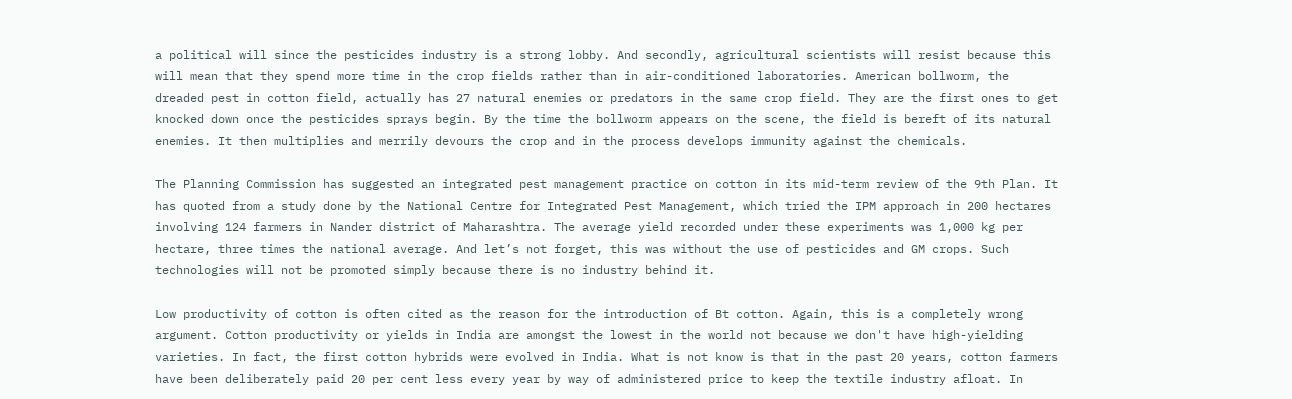a political will since the pesticides industry is a strong lobby. And secondly, agricultural scientists will resist because this will mean that they spend more time in the crop fields rather than in air-conditioned laboratories. American bollworm, the dreaded pest in cotton field, actually has 27 natural enemies or predators in the same crop field. They are the first ones to get knocked down once the pesticides sprays begin. By the time the bollworm appears on the scene, the field is bereft of its natural enemies. It then multiplies and merrily devours the crop and in the process develops immunity against the chemicals.

The Planning Commission has suggested an integrated pest management practice on cotton in its mid-term review of the 9th Plan. It has quoted from a study done by the National Centre for Integrated Pest Management, which tried the IPM approach in 200 hectares involving 124 farmers in Nander district of Maharashtra. The average yield recorded under these experiments was 1,000 kg per hectare, three times the national average. And let’s not forget, this was without the use of pesticides and GM crops. Such technologies will not be promoted simply because there is no industry behind it.

Low productivity of cotton is often cited as the reason for the introduction of Bt cotton. Again, this is a completely wrong argument. Cotton productivity or yields in India are amongst the lowest in the world not because we don't have high-yielding varieties. In fact, the first cotton hybrids were evolved in India. What is not know is that in the past 20 years, cotton farmers have been deliberately paid 20 per cent less every year by way of administered price to keep the textile industry afloat. In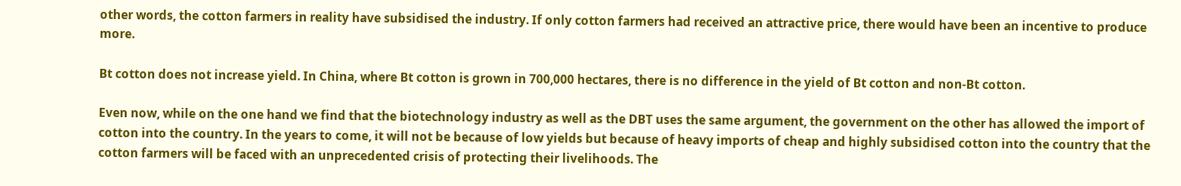other words, the cotton farmers in reality have subsidised the industry. If only cotton farmers had received an attractive price, there would have been an incentive to produce more.

Bt cotton does not increase yield. In China, where Bt cotton is grown in 700,000 hectares, there is no difference in the yield of Bt cotton and non-Bt cotton.

Even now, while on the one hand we find that the biotechnology industry as well as the DBT uses the same argument, the government on the other has allowed the import of cotton into the country. In the years to come, it will not be because of low yields but because of heavy imports of cheap and highly subsidised cotton into the country that the cotton farmers will be faced with an unprecedented crisis of protecting their livelihoods. The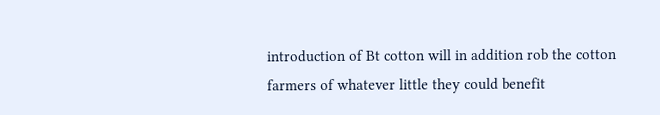introduction of Bt cotton will in addition rob the cotton farmers of whatever little they could benefit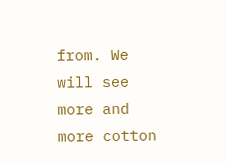from. We will see more and more cotton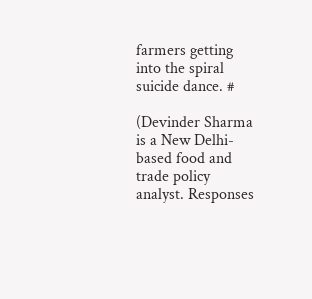farmers getting into the spiral suicide dance. #

(Devinder Sharma is a New Delhi-based food and trade policy analyst. Responses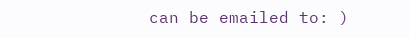can be emailed to: )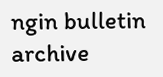ngin bulletin archive